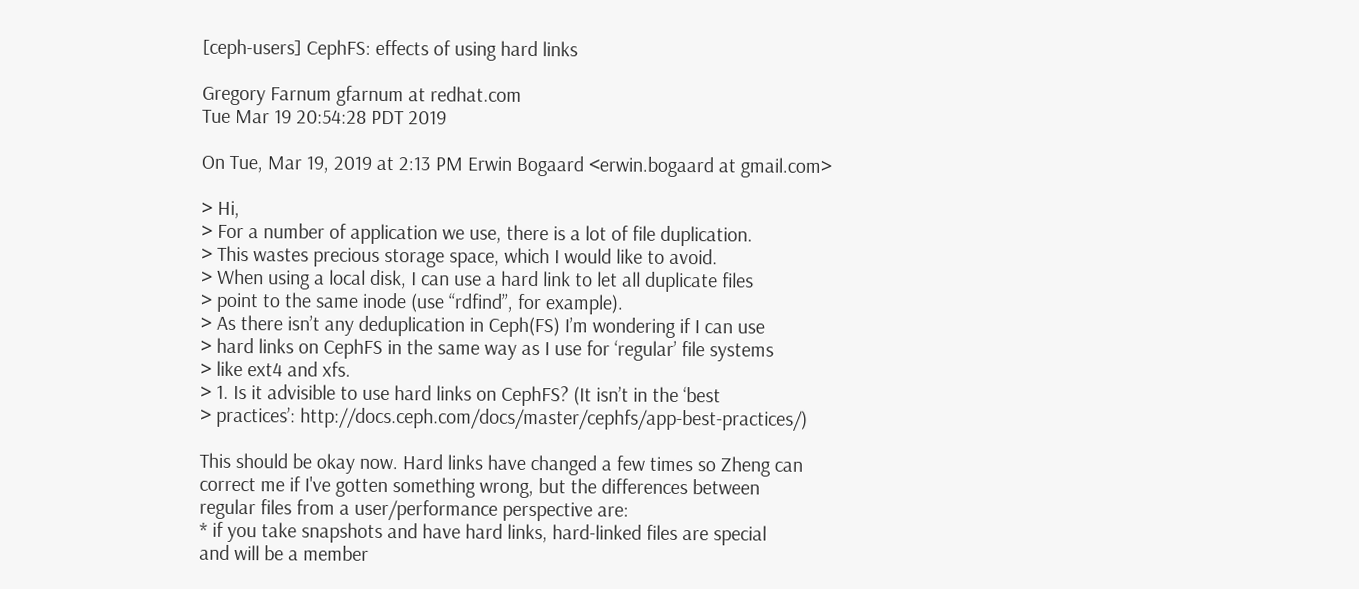[ceph-users] CephFS: effects of using hard links

Gregory Farnum gfarnum at redhat.com
Tue Mar 19 20:54:28 PDT 2019

On Tue, Mar 19, 2019 at 2:13 PM Erwin Bogaard <erwin.bogaard at gmail.com>

> Hi,
> For a number of application we use, there is a lot of file duplication.
> This wastes precious storage space, which I would like to avoid.
> When using a local disk, I can use a hard link to let all duplicate files
> point to the same inode (use “rdfind”, for example).
> As there isn’t any deduplication in Ceph(FS) I’m wondering if I can use
> hard links on CephFS in the same way as I use for ‘regular’ file systems
> like ext4 and xfs.
> 1. Is it advisible to use hard links on CephFS? (It isn’t in the ‘best
> practices’: http://docs.ceph.com/docs/master/cephfs/app-best-practices/)

This should be okay now. Hard links have changed a few times so Zheng can
correct me if I've gotten something wrong, but the differences between
regular files from a user/performance perspective are:
* if you take snapshots and have hard links, hard-linked files are special
and will be a member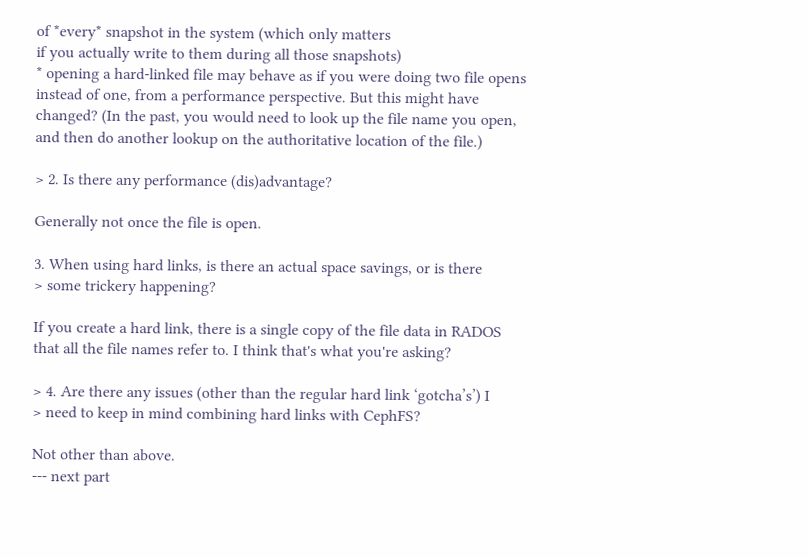of *every* snapshot in the system (which only matters
if you actually write to them during all those snapshots)
* opening a hard-linked file may behave as if you were doing two file opens
instead of one, from a performance perspective. But this might have
changed? (In the past, you would need to look up the file name you open,
and then do another lookup on the authoritative location of the file.)

> 2. Is there any performance (dis)advantage?

Generally not once the file is open.

3. When using hard links, is there an actual space savings, or is there
> some trickery happening?

If you create a hard link, there is a single copy of the file data in RADOS
that all the file names refer to. I think that's what you're asking?

> 4. Are there any issues (other than the regular hard link ‘gotcha’s’) I
> need to keep in mind combining hard links with CephFS?

Not other than above.
--- next part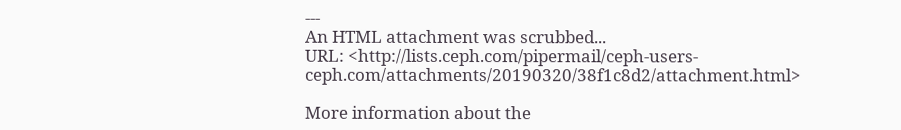---
An HTML attachment was scrubbed...
URL: <http://lists.ceph.com/pipermail/ceph-users-ceph.com/attachments/20190320/38f1c8d2/attachment.html>

More information about the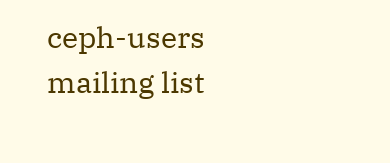ceph-users mailing list